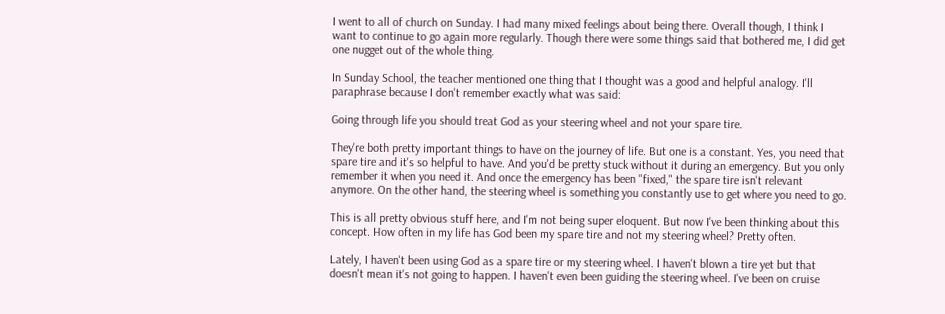I went to all of church on Sunday. I had many mixed feelings about being there. Overall though, I think I want to continue to go again more regularly. Though there were some things said that bothered me, I did get one nugget out of the whole thing.

In Sunday School, the teacher mentioned one thing that I thought was a good and helpful analogy. I'll paraphrase because I don't remember exactly what was said:

Going through life you should treat God as your steering wheel and not your spare tire.

They're both pretty important things to have on the journey of life. But one is a constant. Yes, you need that spare tire and it's so helpful to have. And you'd be pretty stuck without it during an emergency. But you only remember it when you need it. And once the emergency has been "fixed," the spare tire isn't relevant anymore. On the other hand, the steering wheel is something you constantly use to get where you need to go.

This is all pretty obvious stuff here, and I'm not being super eloquent. But now I've been thinking about this concept. How often in my life has God been my spare tire and not my steering wheel? Pretty often.

Lately, I haven't been using God as a spare tire or my steering wheel. I haven't blown a tire yet but that doesn't mean it's not going to happen. I haven't even been guiding the steering wheel. I've been on cruise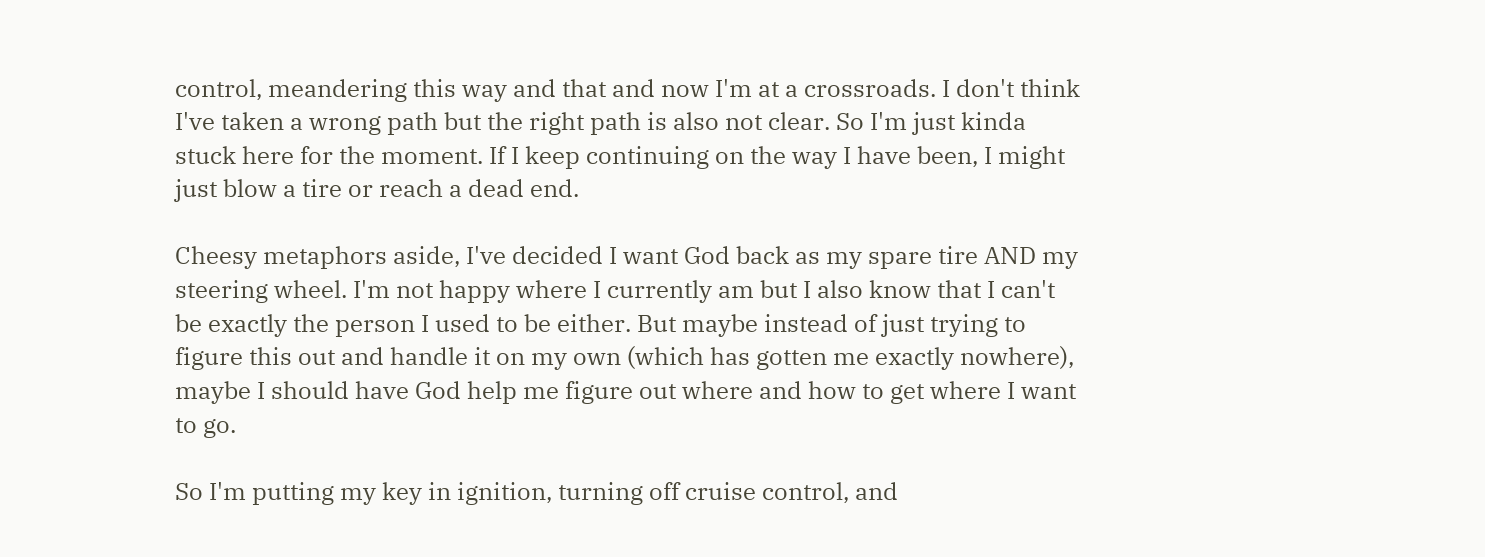control, meandering this way and that and now I'm at a crossroads. I don't think I've taken a wrong path but the right path is also not clear. So I'm just kinda stuck here for the moment. If I keep continuing on the way I have been, I might just blow a tire or reach a dead end.

Cheesy metaphors aside, I've decided I want God back as my spare tire AND my steering wheel. I'm not happy where I currently am but I also know that I can't be exactly the person I used to be either. But maybe instead of just trying to figure this out and handle it on my own (which has gotten me exactly nowhere), maybe I should have God help me figure out where and how to get where I want to go.

So I'm putting my key in ignition, turning off cruise control, and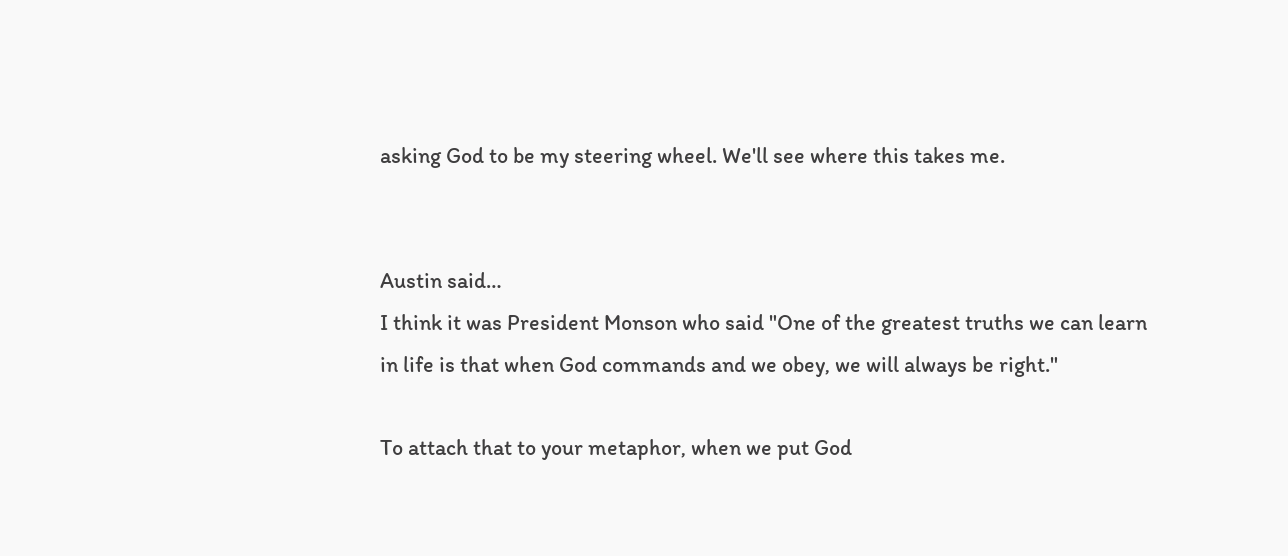asking God to be my steering wheel. We'll see where this takes me.


Austin said…
I think it was President Monson who said "One of the greatest truths we can learn in life is that when God commands and we obey, we will always be right."

To attach that to your metaphor, when we put God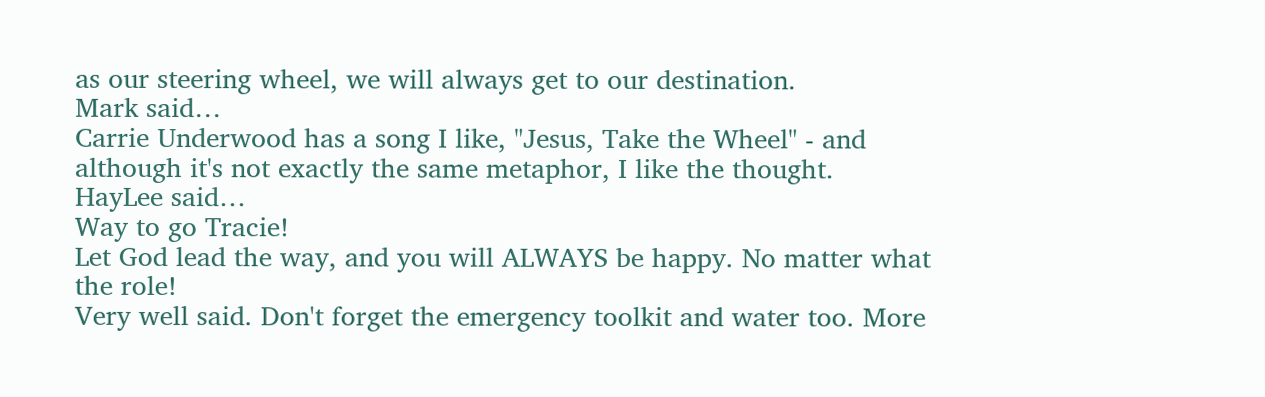as our steering wheel, we will always get to our destination.
Mark said…
Carrie Underwood has a song I like, "Jesus, Take the Wheel" - and although it's not exactly the same metaphor, I like the thought.
HayLee said…
Way to go Tracie!
Let God lead the way, and you will ALWAYS be happy. No matter what the role!
Very well said. Don't forget the emergency toolkit and water too. More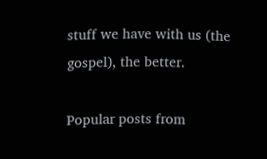stuff we have with us (the gospel), the better.

Popular posts from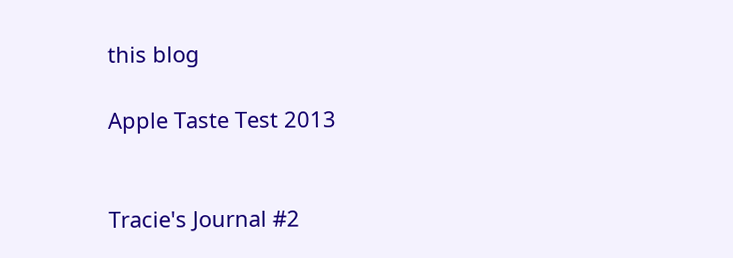this blog

Apple Taste Test 2013


Tracie's Journal #2